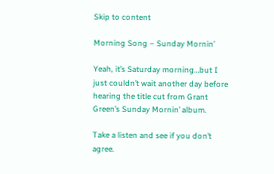Skip to content

Morning Song – Sunday Mornin’

Yeah, it’s Saturday morning…but I just couldn’t wait another day before hearing the title cut from Grant Green’s Sunday Mornin’ album.

Take a listen and see if you don’t agree.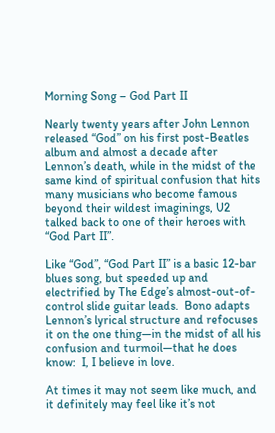Morning Song – God Part II

Nearly twenty years after John Lennon released “God” on his first post-Beatles album and almost a decade after Lennon’s death, while in the midst of the same kind of spiritual confusion that hits many musicians who become famous beyond their wildest imaginings, U2 talked back to one of their heroes with “God Part II”.

Like “God”, “God Part II” is a basic 12-bar blues song, but speeded up and electrified by The Edge’s almost-out-of-control slide guitar leads.  Bono adapts Lennon’s lyrical structure and refocuses it on the one thing—in the midst of all his confusion and turmoil—that he does know:  I, I believe in love.

At times it may not seem like much, and it definitely may feel like it’s not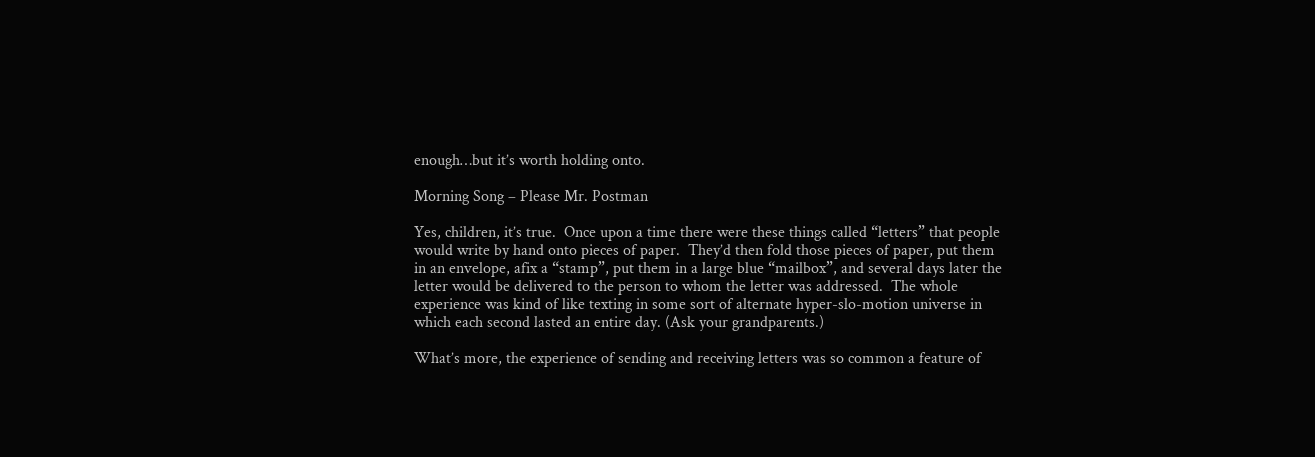enough…but it’s worth holding onto.

Morning Song – Please Mr. Postman

Yes, children, it’s true.  Once upon a time there were these things called “letters” that people would write by hand onto pieces of paper.  They’d then fold those pieces of paper, put them in an envelope, afix a “stamp”, put them in a large blue “mailbox”, and several days later the letter would be delivered to the person to whom the letter was addressed.  The whole experience was kind of like texting in some sort of alternate hyper-slo-motion universe in which each second lasted an entire day. (Ask your grandparents.)

What’s more, the experience of sending and receiving letters was so common a feature of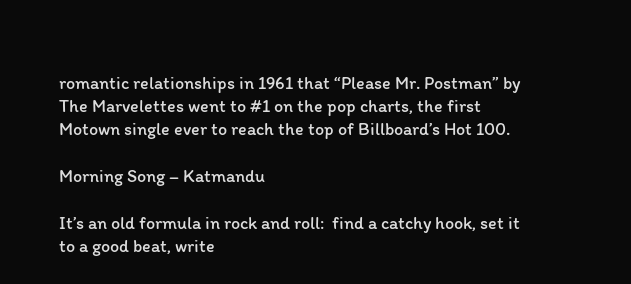romantic relationships in 1961 that “Please Mr. Postman” by The Marvelettes went to #1 on the pop charts, the first Motown single ever to reach the top of Billboard’s Hot 100.

Morning Song – Katmandu

It’s an old formula in rock and roll:  find a catchy hook, set it to a good beat, write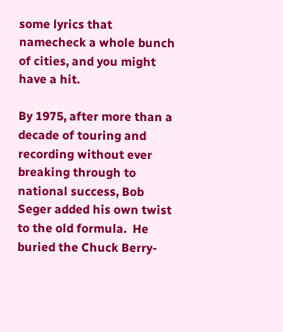some lyrics that namecheck a whole bunch of cities, and you might have a hit.

By 1975, after more than a decade of touring and recording without ever breaking through to national success, Bob Seger added his own twist to the old formula.  He buried the Chuck Berry-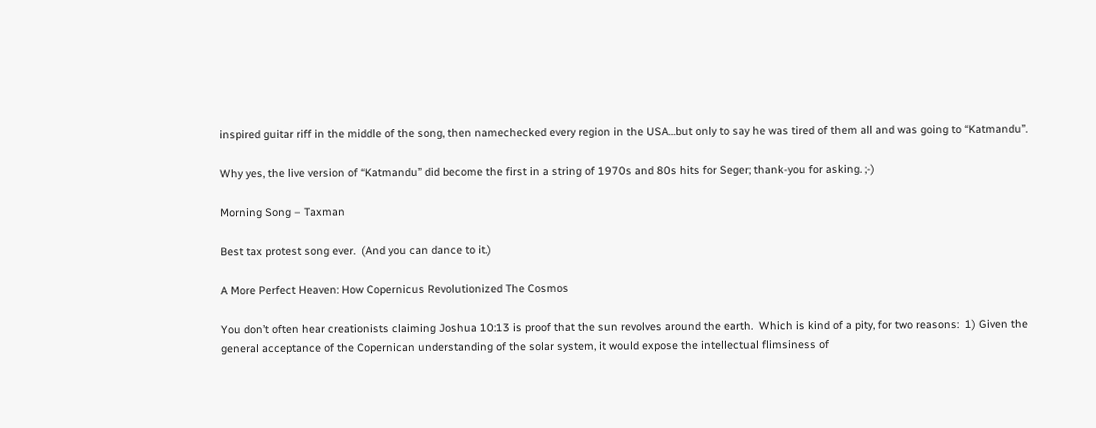inspired guitar riff in the middle of the song, then namechecked every region in the USA…but only to say he was tired of them all and was going to “Katmandu”.

Why yes, the live version of “Katmandu” did become the first in a string of 1970s and 80s hits for Seger; thank-you for asking. ;-)

Morning Song – Taxman

Best tax protest song ever.  (And you can dance to it.)

A More Perfect Heaven: How Copernicus Revolutionized The Cosmos

You don’t often hear creationists claiming Joshua 10:13 is proof that the sun revolves around the earth.  Which is kind of a pity, for two reasons:  1) Given the general acceptance of the Copernican understanding of the solar system, it would expose the intellectual flimsiness of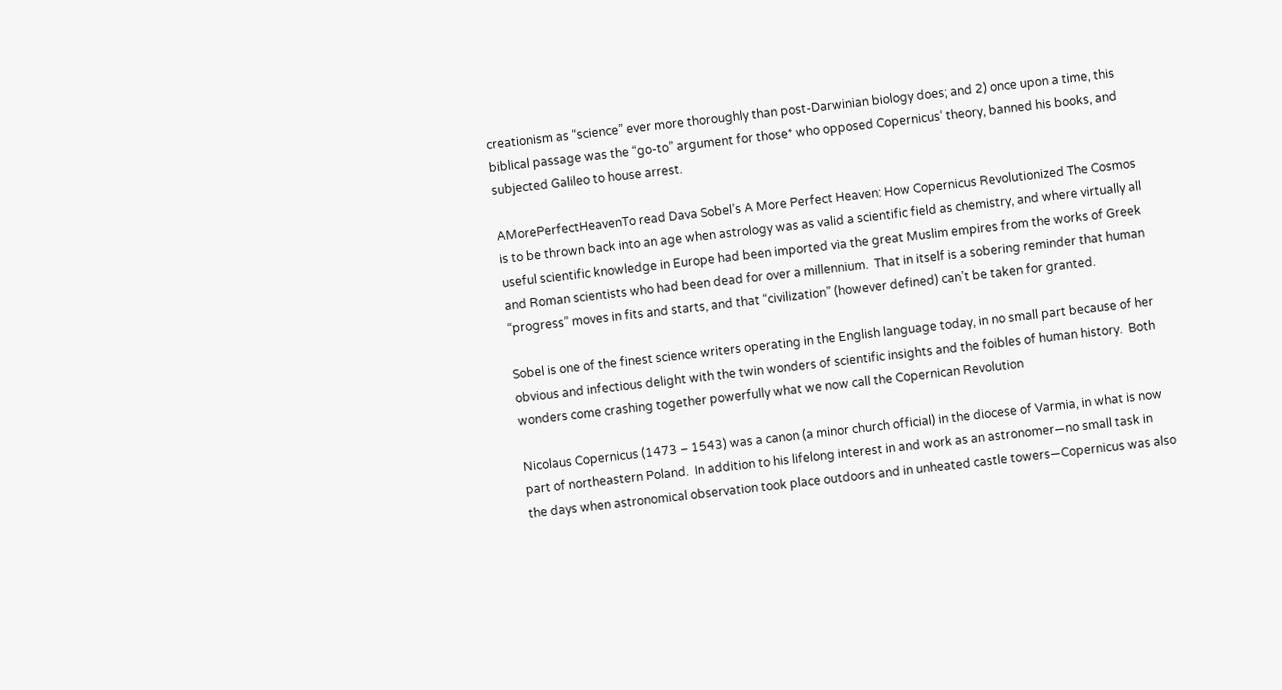creationism as “science” ever more thoroughly than post-Darwinian biology does; and 2) once upon a time, this biblical passage was the “go-to” argument for those* who opposed Copernicus’ theory, banned his books, and subjected Galileo to house arrest.

AMorePerfectHeavenTo read Dava Sobel’s A More Perfect Heaven: How Copernicus Revolutionized The Cosmos is to be thrown back into an age when astrology was as valid a scientific field as chemistry, and where virtually all useful scientific knowledge in Europe had been imported via the great Muslim empires from the works of Greek and Roman scientists who had been dead for over a millennium.  That in itself is a sobering reminder that human “progress” moves in fits and starts, and that “civilization” (however defined) can’t be taken for granted.

Sobel is one of the finest science writers operating in the English language today, in no small part because of her obvious and infectious delight with the twin wonders of scientific insights and the foibles of human history.  Both wonders come crashing together powerfully what we now call the Copernican Revolution

Nicolaus Copernicus (1473 – 1543) was a canon (a minor church official) in the diocese of Varmia, in what is now part of northeastern Poland.  In addition to his lifelong interest in and work as an astronomer—no small task in the days when astronomical observation took place outdoors and in unheated castle towers—Copernicus was also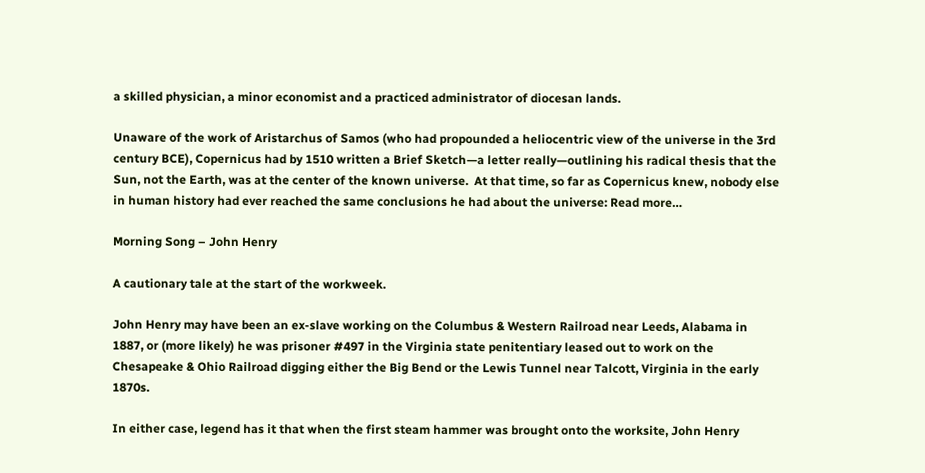a skilled physician, a minor economist and a practiced administrator of diocesan lands.

Unaware of the work of Aristarchus of Samos (who had propounded a heliocentric view of the universe in the 3rd century BCE), Copernicus had by 1510 written a Brief Sketch—a letter really—outlining his radical thesis that the Sun, not the Earth, was at the center of the known universe.  At that time, so far as Copernicus knew, nobody else in human history had ever reached the same conclusions he had about the universe: Read more…

Morning Song – John Henry

A cautionary tale at the start of the workweek.

John Henry may have been an ex-slave working on the Columbus & Western Railroad near Leeds, Alabama in 1887, or (more likely) he was prisoner #497 in the Virginia state penitentiary leased out to work on the Chesapeake & Ohio Railroad digging either the Big Bend or the Lewis Tunnel near Talcott, Virginia in the early 1870s.

In either case, legend has it that when the first steam hammer was brought onto the worksite, John Henry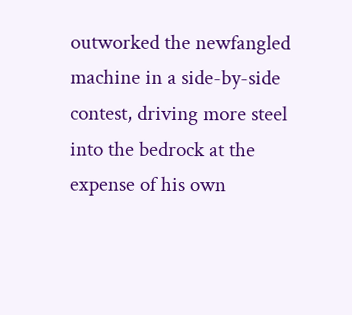outworked the newfangled machine in a side-by-side contest, driving more steel into the bedrock at the expense of his own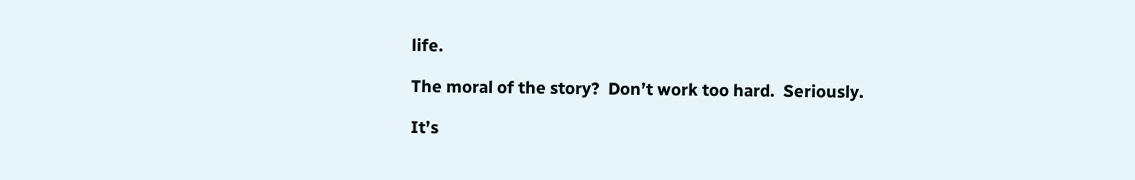life.

The moral of the story?  Don’t work too hard.  Seriously.

It’s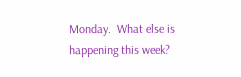Monday.  What else is happening this week?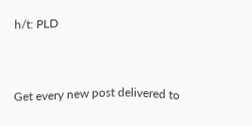h/t: PLD


Get every new post delivered to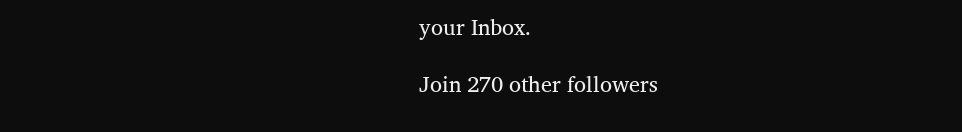your Inbox.

Join 270 other followers